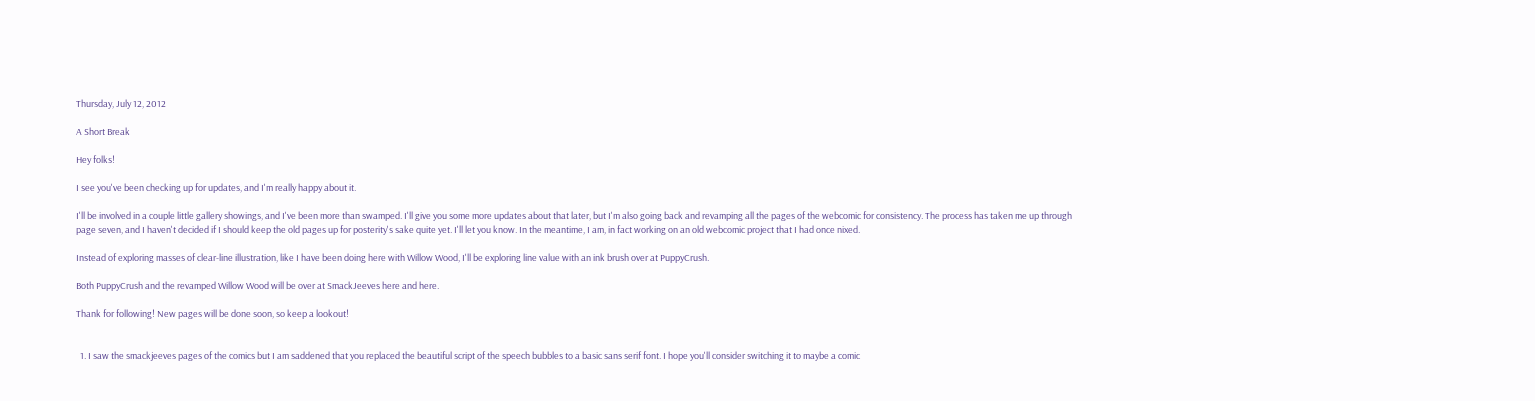Thursday, July 12, 2012

A Short Break

Hey folks!

I see you've been checking up for updates, and I'm really happy about it.

I'll be involved in a couple little gallery showings, and I've been more than swamped. I'll give you some more updates about that later, but I'm also going back and revamping all the pages of the webcomic for consistency. The process has taken me up through page seven, and I haven't decided if I should keep the old pages up for posterity's sake quite yet. I'll let you know. In the meantime, I am, in fact working on an old webcomic project that I had once nixed.

Instead of exploring masses of clear-line illustration, like I have been doing here with Willow Wood, I'll be exploring line value with an ink brush over at PuppyCrush.

Both PuppyCrush and the revamped Willow Wood will be over at SmackJeeves here and here.

Thank for following! New pages will be done soon, so keep a lookout!


  1. I saw the smackjeeves pages of the comics but I am saddened that you replaced the beautiful script of the speech bubbles to a basic sans serif font. I hope you'll consider switching it to maybe a comic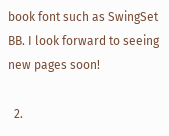book font such as SwingSet BB. I look forward to seeing new pages soon!

  2.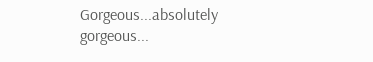Gorgeous...absolutely gorgeous...